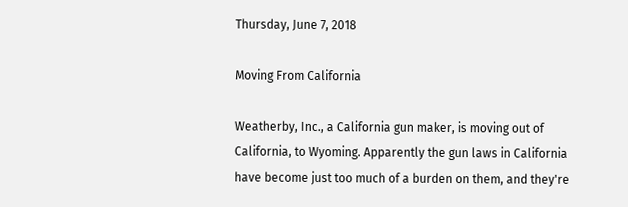Thursday, June 7, 2018

Moving From California

Weatherby, Inc., a California gun maker, is moving out of California, to Wyoming. Apparently the gun laws in California have become just too much of a burden on them, and they're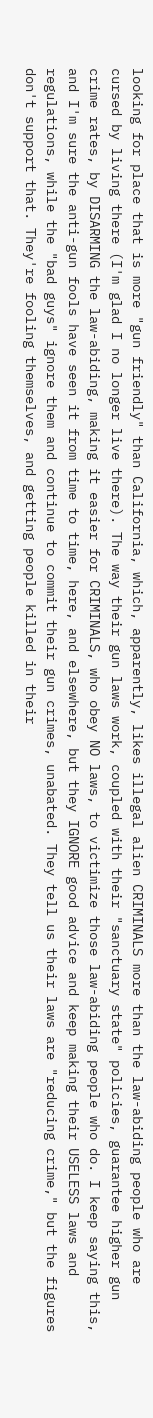looking for place that is more "gun friendly" than California, which, apparently, likes illegal alien CRIMINALS more than the law-abiding people who are cursed by living there (I'm glad I no longer live there). The way their gun laws work, coupled with their "sanctuary state" policies, guarantee higher gun crime rates, by DISARMING the law-abiding, making it easier for CRIMINALS, who obey NO laws, to victimize those law-abiding people who do. I keep saying this, and I'm sure the anti-gun fools have seen it from time to time, here, and elsewhere, but they IGNORE good advice and keep making their USELESS laws and regulations, while the "bad guys" ignore them and continue to commit their gun crimes, unabated. They tell us their laws are "reducing crime," but the figures don't support that. They're fooling themselves, and getting people killed in their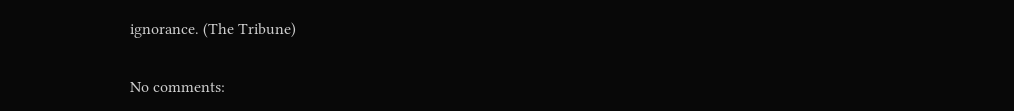ignorance. (The Tribune)

No comments: